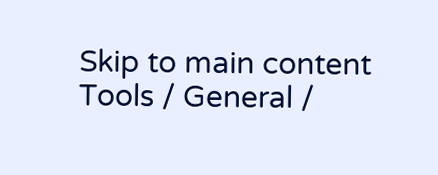Skip to main content
Tools / General /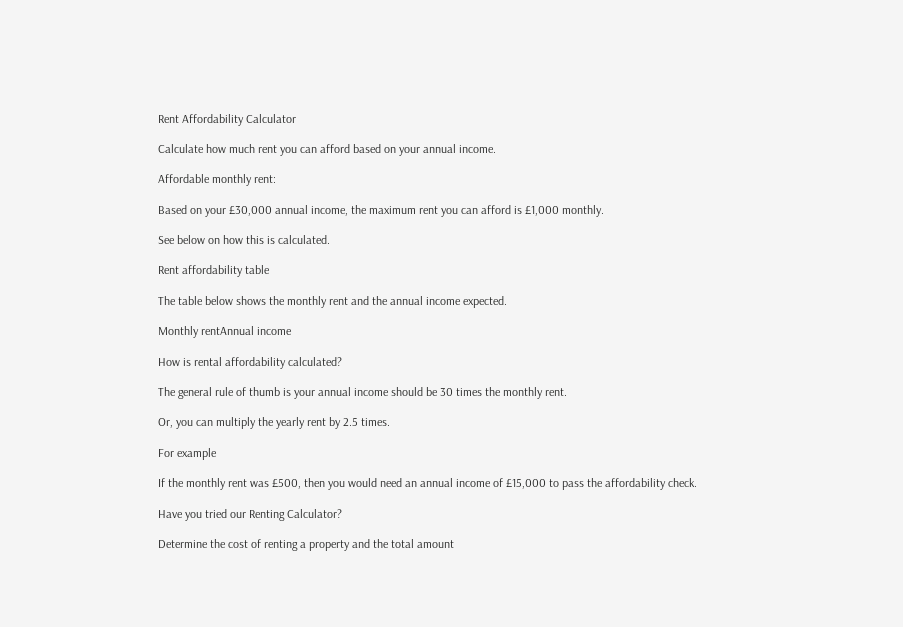Rent Affordability Calculator

Calculate how much rent you can afford based on your annual income.

Affordable monthly rent:

Based on your £30,000 annual income, the maximum rent you can afford is £1,000 monthly.

See below on how this is calculated.

Rent affordability table

The table below shows the monthly rent and the annual income expected.

Monthly rentAnnual income

How is rental affordability calculated?

The general rule of thumb is your annual income should be 30 times the monthly rent.

Or, you can multiply the yearly rent by 2.5 times.

For example

If the monthly rent was £500, then you would need an annual income of £15,000 to pass the affordability check.

Have you tried our Renting Calculator?

Determine the cost of renting a property and the total amount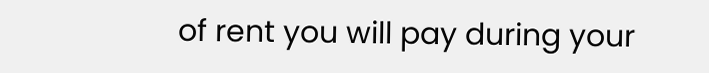of rent you will pay during your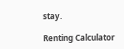stay.

Renting Calculator